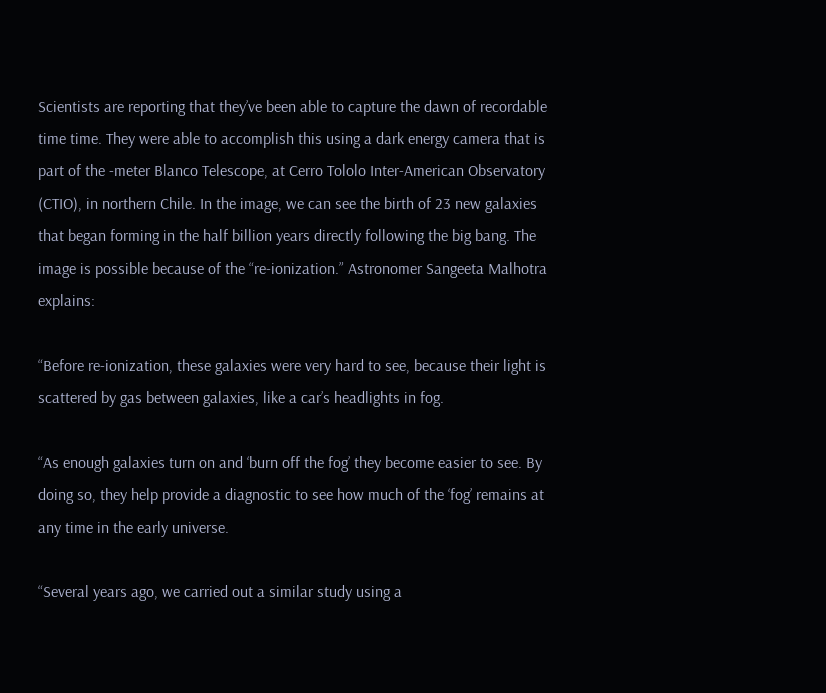Scientists are reporting that they’ve been able to capture the dawn of recordable time time. They were able to accomplish this using a dark energy camera that is part of the -meter Blanco Telescope, at Cerro Tololo Inter-American Observatory (CTIO), in northern Chile. In the image, we can see the birth of 23 new galaxies that began forming in the half billion years directly following the big bang. The image is possible because of the “re-ionization.” Astronomer Sangeeta Malhotra explains:

“Before re-ionization, these galaxies were very hard to see, because their light is scattered by gas between galaxies, like a car’s headlights in fog.

“As enough galaxies turn on and ‘burn off the fog’ they become easier to see. By doing so, they help provide a diagnostic to see how much of the ‘fog’ remains at any time in the early universe.

“Several years ago, we carried out a similar study using a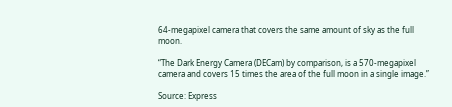64-megapixel camera that covers the same amount of sky as the full moon.

“The Dark Energy Camera (DECam) by comparison, is a 570-megapixel camera and covers 15 times the area of the full moon in a single image.”

Source: Express